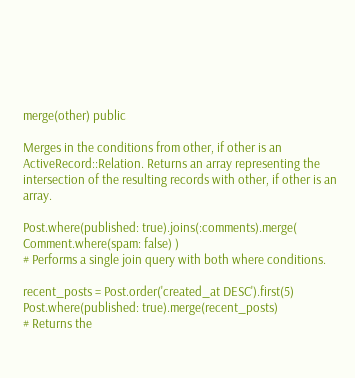merge(other) public

Merges in the conditions from other, if other is an ActiveRecord::Relation. Returns an array representing the intersection of the resulting records with other, if other is an array.

Post.where(published: true).joins(:comments).merge( Comment.where(spam: false) )
# Performs a single join query with both where conditions.

recent_posts = Post.order('created_at DESC').first(5)
Post.where(published: true).merge(recent_posts)
# Returns the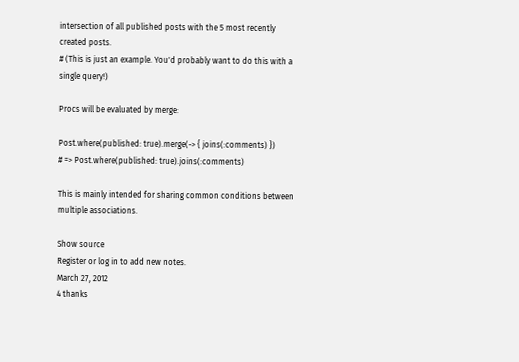intersection of all published posts with the 5 most recently created posts.
# (This is just an example. You'd probably want to do this with a single query!)

Procs will be evaluated by merge:

Post.where(published: true).merge(-> { joins(:comments) })
# => Post.where(published: true).joins(:comments)

This is mainly intended for sharing common conditions between multiple associations.

Show source
Register or log in to add new notes.
March 27, 2012
4 thanks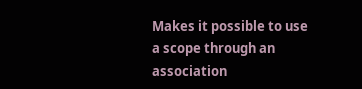Makes it possible to use a scope through an association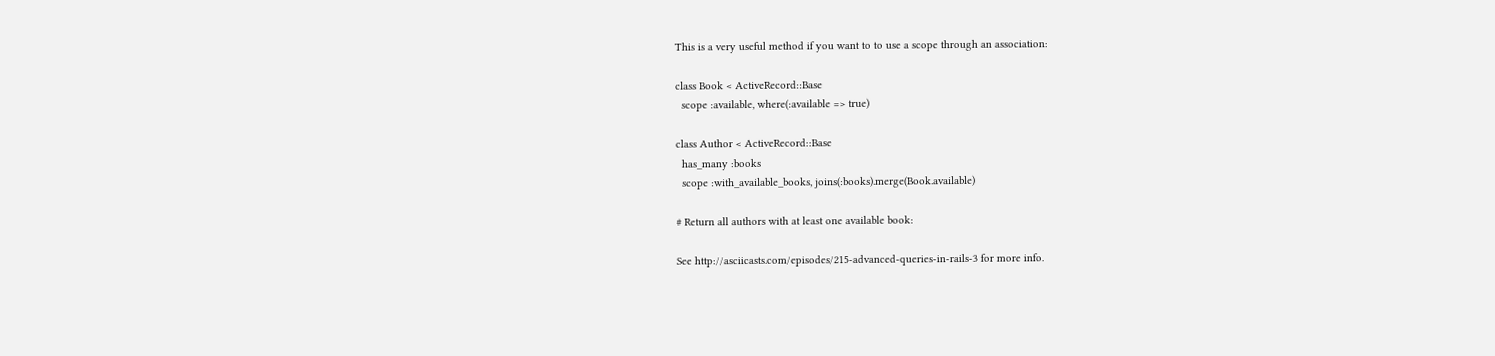This is a very useful method if you want to to use a scope through an association:

class Book < ActiveRecord::Base
  scope :available, where(:available => true)

class Author < ActiveRecord::Base
  has_many :books
  scope :with_available_books, joins(:books).merge(Book.available)

# Return all authors with at least one available book:

See http://asciicasts.com/episodes/215-advanced-queries-in-rails-3 for more info.